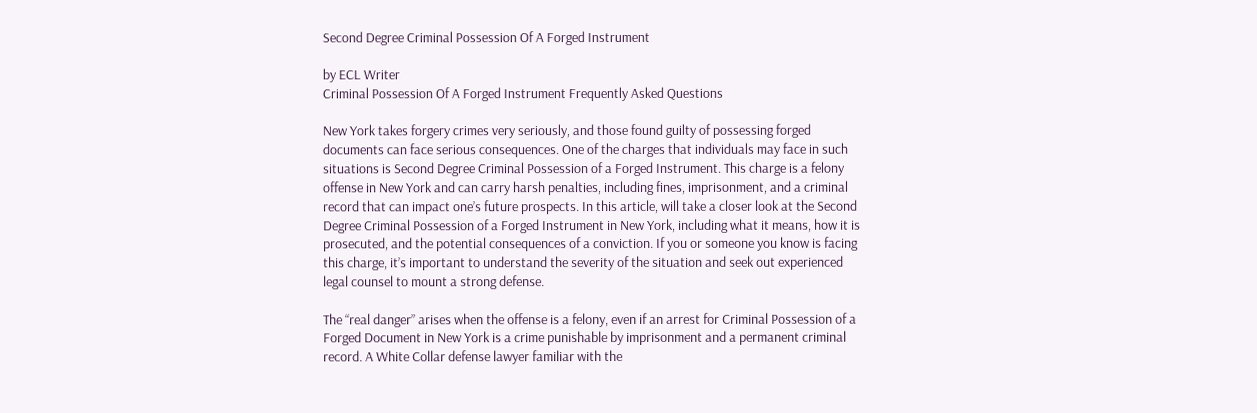Second Degree Criminal Possession Of A Forged Instrument

by ECL Writer
Criminal Possession Of A Forged Instrument Frequently Asked Questions

New York takes forgery crimes very seriously, and those found guilty of possessing forged documents can face serious consequences. One of the charges that individuals may face in such situations is Second Degree Criminal Possession of a Forged Instrument. This charge is a felony offense in New York and can carry harsh penalties, including fines, imprisonment, and a criminal record that can impact one’s future prospects. In this article, will take a closer look at the Second Degree Criminal Possession of a Forged Instrument in New York, including what it means, how it is prosecuted, and the potential consequences of a conviction. If you or someone you know is facing this charge, it’s important to understand the severity of the situation and seek out experienced legal counsel to mount a strong defense.

The “real danger” arises when the offense is a felony, even if an arrest for Criminal Possession of a Forged Document in New York is a crime punishable by imprisonment and a permanent criminal record. A White Collar defense lawyer familiar with the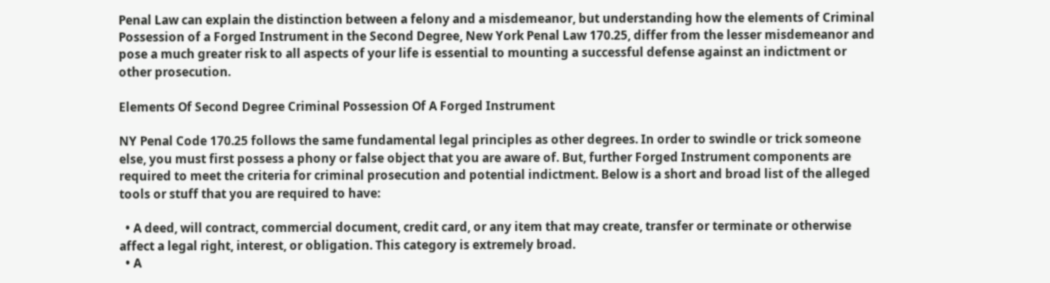Penal Law can explain the distinction between a felony and a misdemeanor, but understanding how the elements of Criminal Possession of a Forged Instrument in the Second Degree, New York Penal Law 170.25, differ from the lesser misdemeanor and pose a much greater risk to all aspects of your life is essential to mounting a successful defense against an indictment or other prosecution.

Elements Of Second Degree Criminal Possession Of A Forged Instrument

NY Penal Code 170.25 follows the same fundamental legal principles as other degrees. In order to swindle or trick someone else, you must first possess a phony or false object that you are aware of. But, further Forged Instrument components are required to meet the criteria for criminal prosecution and potential indictment. Below is a short and broad list of the alleged tools or stuff that you are required to have:

  • A deed, will contract, commercial document, credit card, or any item that may create, transfer or terminate or otherwise affect a legal right, interest, or obligation. This category is extremely broad.
  • A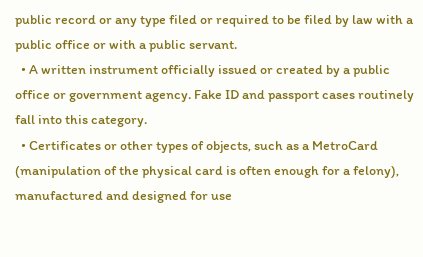public record or any type filed or required to be filed by law with a public office or with a public servant.
  • A written instrument officially issued or created by a public office or government agency. Fake ID and passport cases routinely fall into this category.
  • Certificates or other types of objects, such as a MetroCard (manipulation of the physical card is often enough for a felony), manufactured and designed for use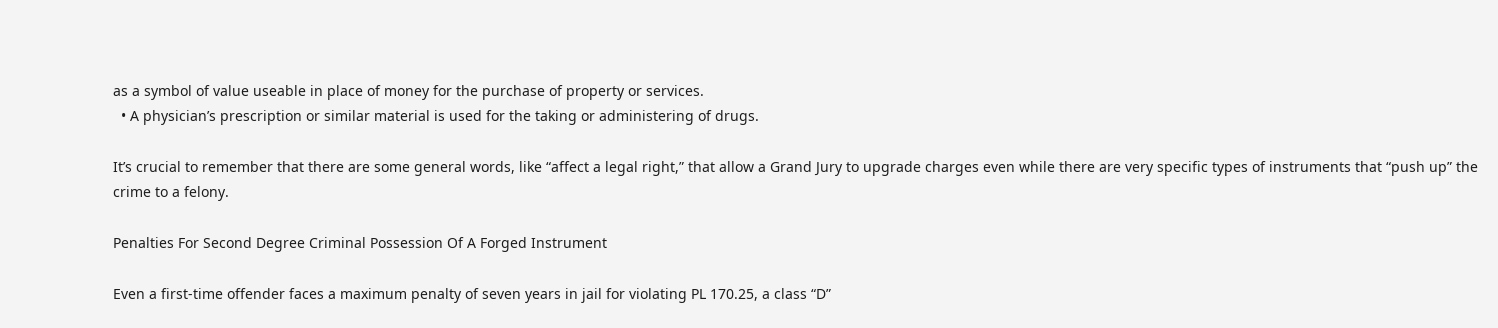as a symbol of value useable in place of money for the purchase of property or services.
  • A physician’s prescription or similar material is used for the taking or administering of drugs.

It’s crucial to remember that there are some general words, like “affect a legal right,” that allow a Grand Jury to upgrade charges even while there are very specific types of instruments that “push up” the crime to a felony.

Penalties For Second Degree Criminal Possession Of A Forged Instrument

Even a first-time offender faces a maximum penalty of seven years in jail for violating PL 170.25, a class “D”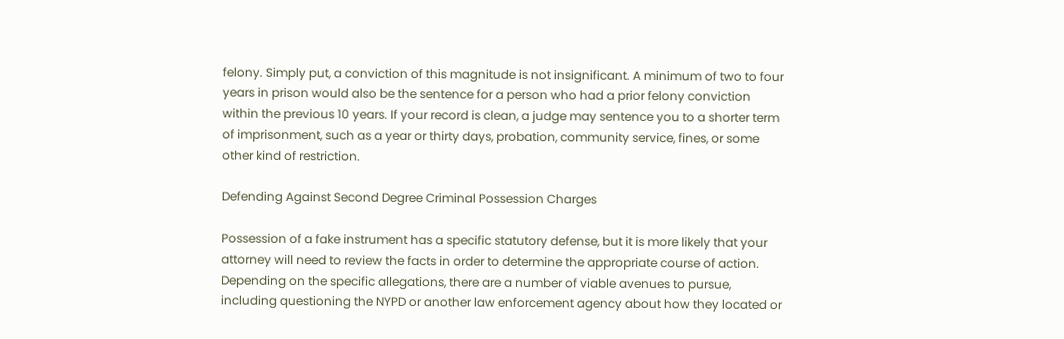felony. Simply put, a conviction of this magnitude is not insignificant. A minimum of two to four years in prison would also be the sentence for a person who had a prior felony conviction within the previous 10 years. If your record is clean, a judge may sentence you to a shorter term of imprisonment, such as a year or thirty days, probation, community service, fines, or some other kind of restriction.

Defending Against Second Degree Criminal Possession Charges

Possession of a fake instrument has a specific statutory defense, but it is more likely that your attorney will need to review the facts in order to determine the appropriate course of action. Depending on the specific allegations, there are a number of viable avenues to pursue, including questioning the NYPD or another law enforcement agency about how they located or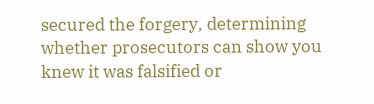secured the forgery, determining whether prosecutors can show you knew it was falsified or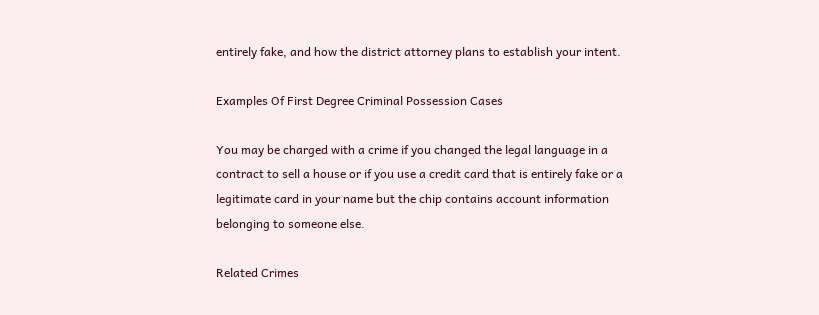entirely fake, and how the district attorney plans to establish your intent.

Examples Of First Degree Criminal Possession Cases

You may be charged with a crime if you changed the legal language in a contract to sell a house or if you use a credit card that is entirely fake or a legitimate card in your name but the chip contains account information belonging to someone else.

Related Crimes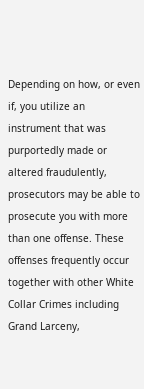Depending on how, or even if, you utilize an instrument that was purportedly made or altered fraudulently, prosecutors may be able to prosecute you with more than one offense. These offenses frequently occur together with other White Collar Crimes including Grand Larceny,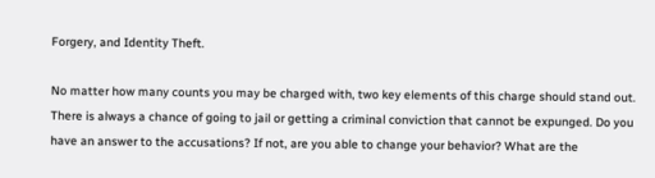Forgery, and Identity Theft.

No matter how many counts you may be charged with, two key elements of this charge should stand out. There is always a chance of going to jail or getting a criminal conviction that cannot be expunged. Do you have an answer to the accusations? If not, are you able to change your behavior? What are the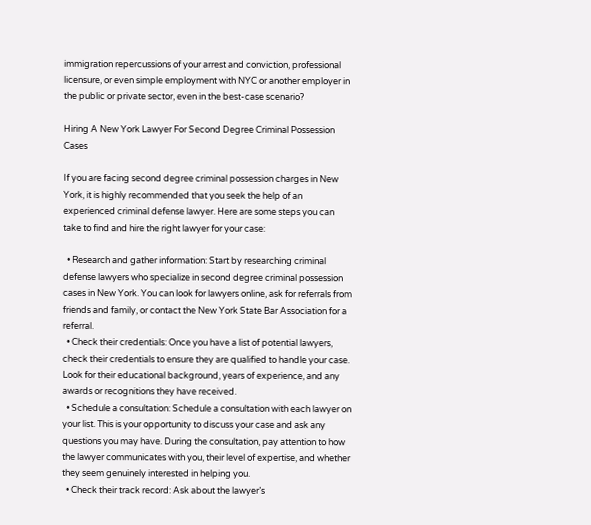immigration repercussions of your arrest and conviction, professional licensure, or even simple employment with NYC or another employer in the public or private sector, even in the best-case scenario?

Hiring A New York Lawyer For Second Degree Criminal Possession Cases

If you are facing second degree criminal possession charges in New York, it is highly recommended that you seek the help of an experienced criminal defense lawyer. Here are some steps you can take to find and hire the right lawyer for your case:

  • Research and gather information: Start by researching criminal defense lawyers who specialize in second degree criminal possession cases in New York. You can look for lawyers online, ask for referrals from friends and family, or contact the New York State Bar Association for a referral.
  • Check their credentials: Once you have a list of potential lawyers, check their credentials to ensure they are qualified to handle your case. Look for their educational background, years of experience, and any awards or recognitions they have received.
  • Schedule a consultation: Schedule a consultation with each lawyer on your list. This is your opportunity to discuss your case and ask any questions you may have. During the consultation, pay attention to how the lawyer communicates with you, their level of expertise, and whether they seem genuinely interested in helping you.
  • Check their track record: Ask about the lawyer’s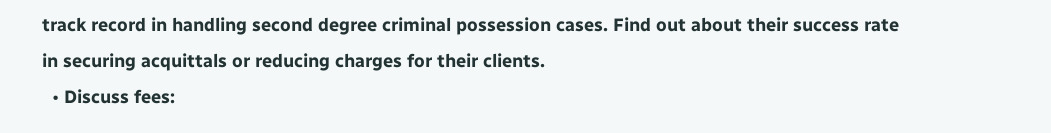track record in handling second degree criminal possession cases. Find out about their success rate in securing acquittals or reducing charges for their clients.
  • Discuss fees: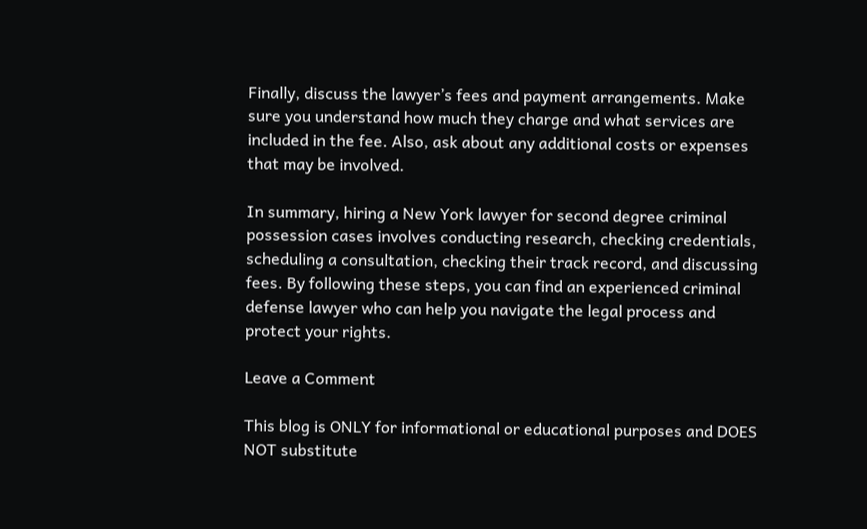Finally, discuss the lawyer’s fees and payment arrangements. Make sure you understand how much they charge and what services are included in the fee. Also, ask about any additional costs or expenses that may be involved.

In summary, hiring a New York lawyer for second degree criminal possession cases involves conducting research, checking credentials, scheduling a consultation, checking their track record, and discussing fees. By following these steps, you can find an experienced criminal defense lawyer who can help you navigate the legal process and protect your rights.

Leave a Comment

This blog is ONLY for informational or educational purposes and DOES NOT substitute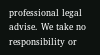professional legal advise. We take no responsibility or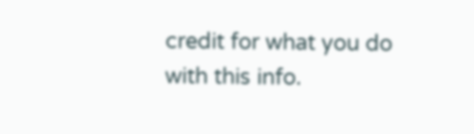credit for what you do with this info.